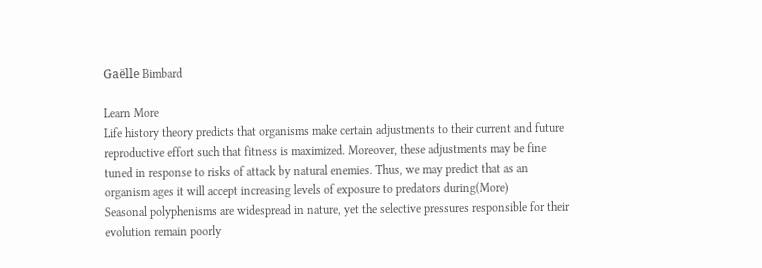Gaëlle Bimbard

Learn More
Life history theory predicts that organisms make certain adjustments to their current and future reproductive effort such that fitness is maximized. Moreover, these adjustments may be fine tuned in response to risks of attack by natural enemies. Thus, we may predict that as an organism ages it will accept increasing levels of exposure to predators during(More)
Seasonal polyphenisms are widespread in nature, yet the selective pressures responsible for their evolution remain poorly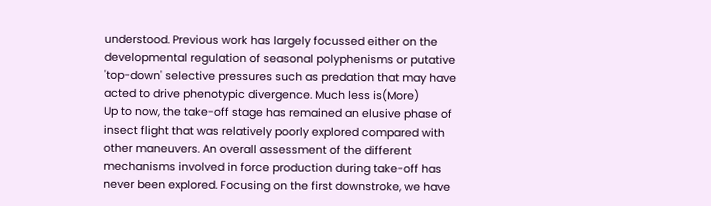understood. Previous work has largely focussed either on the developmental regulation of seasonal polyphenisms or putative 'top-down' selective pressures such as predation that may have acted to drive phenotypic divergence. Much less is(More)
Up to now, the take-off stage has remained an elusive phase of insect flight that was relatively poorly explored compared with other maneuvers. An overall assessment of the different mechanisms involved in force production during take-off has never been explored. Focusing on the first downstroke, we have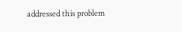addressed this problem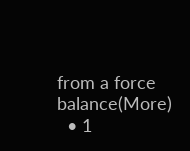from a force balance(More)
  • 1